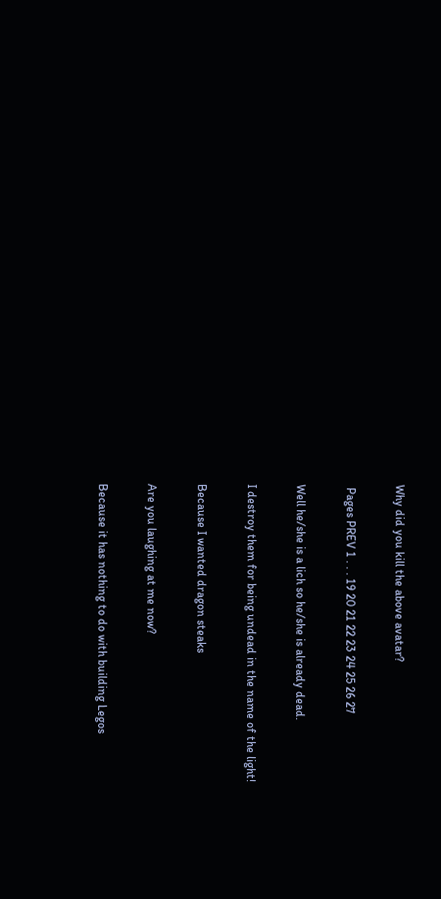Why did you kill the above avatar?

 Pages PREV 1 . . . 19 20 21 22 23 24 25 26 27

Well he/she is a lich so he/she is already dead.

I destroy them for being undead in the name of the light!

Because I wanted dragon steaks

Are you laughing at me now?

Because it has nothing to do with building Legos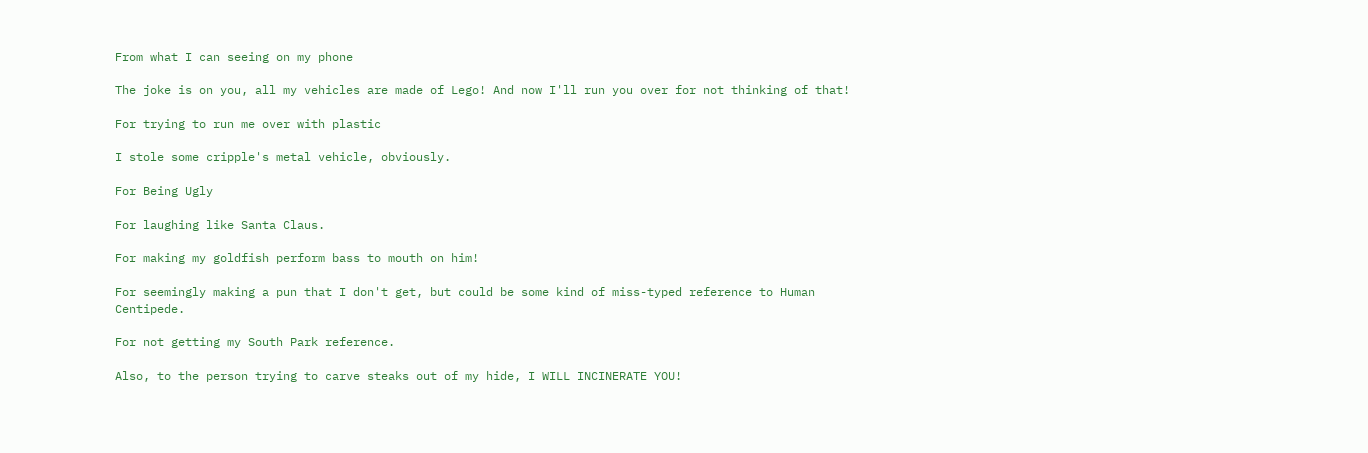From what I can seeing on my phone

The joke is on you, all my vehicles are made of Lego! And now I'll run you over for not thinking of that!

For trying to run me over with plastic

I stole some cripple's metal vehicle, obviously.

For Being Ugly

For laughing like Santa Claus.

For making my goldfish perform bass to mouth on him!

For seemingly making a pun that I don't get, but could be some kind of miss-typed reference to Human Centipede.

For not getting my South Park reference.

Also, to the person trying to carve steaks out of my hide, I WILL INCINERATE YOU!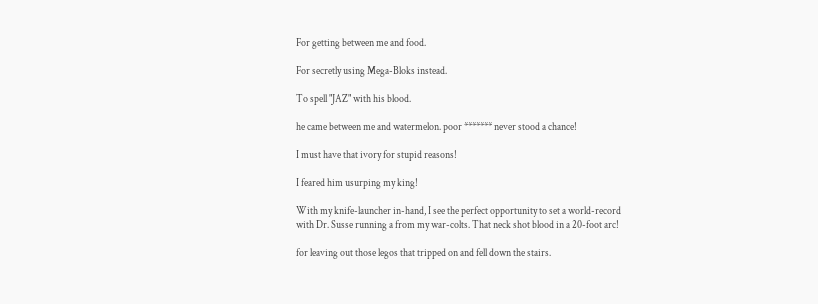For getting between me and food.

For secretly using Mega-Bloks instead.

To spell "JAZ" with his blood.

he came between me and watermelon. poor ******* never stood a chance!

I must have that ivory for stupid reasons!

I feared him usurping my king!

With my knife-launcher in-hand, I see the perfect opportunity to set a world-record with Dr. Susse running a from my war-colts. That neck shot blood in a 20-foot arc!

for leaving out those legos that tripped on and fell down the stairs.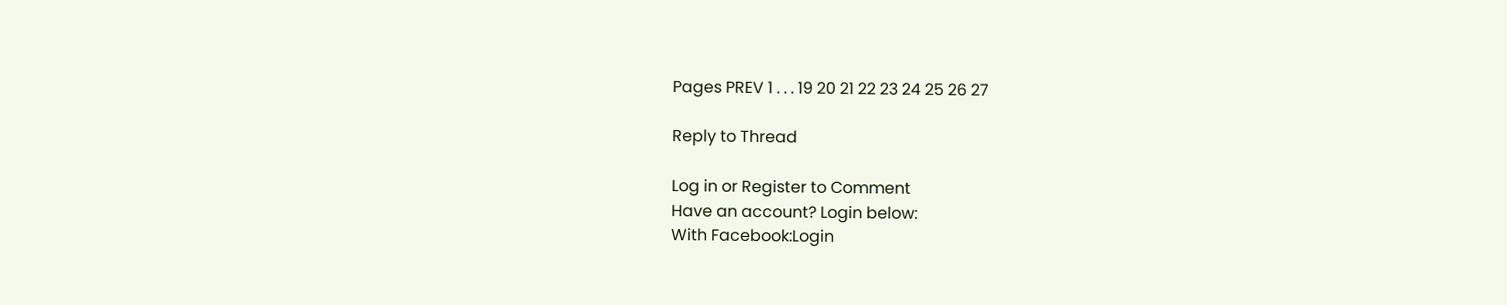Pages PREV 1 . . . 19 20 21 22 23 24 25 26 27

Reply to Thread

Log in or Register to Comment
Have an account? Login below:
With Facebook:Login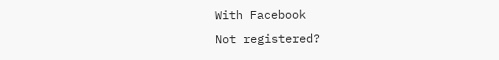With Facebook
Not registered?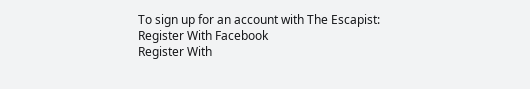To sign up for an account with The Escapist:
Register With Facebook
Register With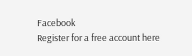Facebook
Register for a free account here